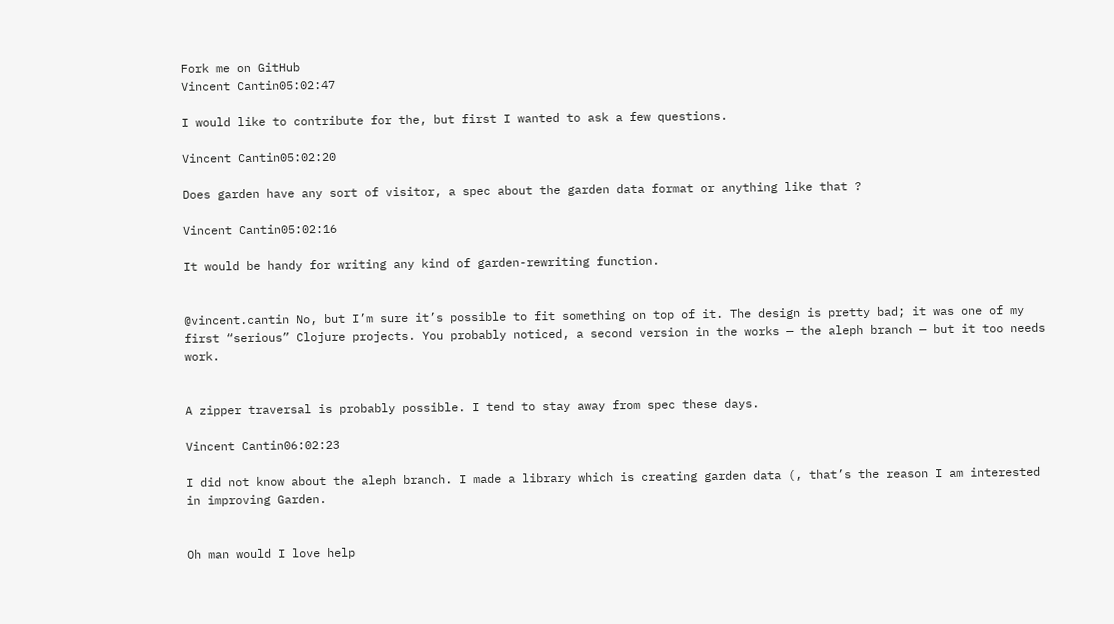Fork me on GitHub
Vincent Cantin05:02:47

I would like to contribute for the, but first I wanted to ask a few questions.

Vincent Cantin05:02:20

Does garden have any sort of visitor, a spec about the garden data format or anything like that ?

Vincent Cantin05:02:16

It would be handy for writing any kind of garden-rewriting function.


@vincent.cantin No, but I’m sure it’s possible to fit something on top of it. The design is pretty bad; it was one of my first “serious” Clojure projects. You probably noticed, a second version in the works — the aleph branch — but it too needs work.


A zipper traversal is probably possible. I tend to stay away from spec these days.

Vincent Cantin06:02:23

I did not know about the aleph branch. I made a library which is creating garden data (, that’s the reason I am interested in improving Garden.


Oh man would I love help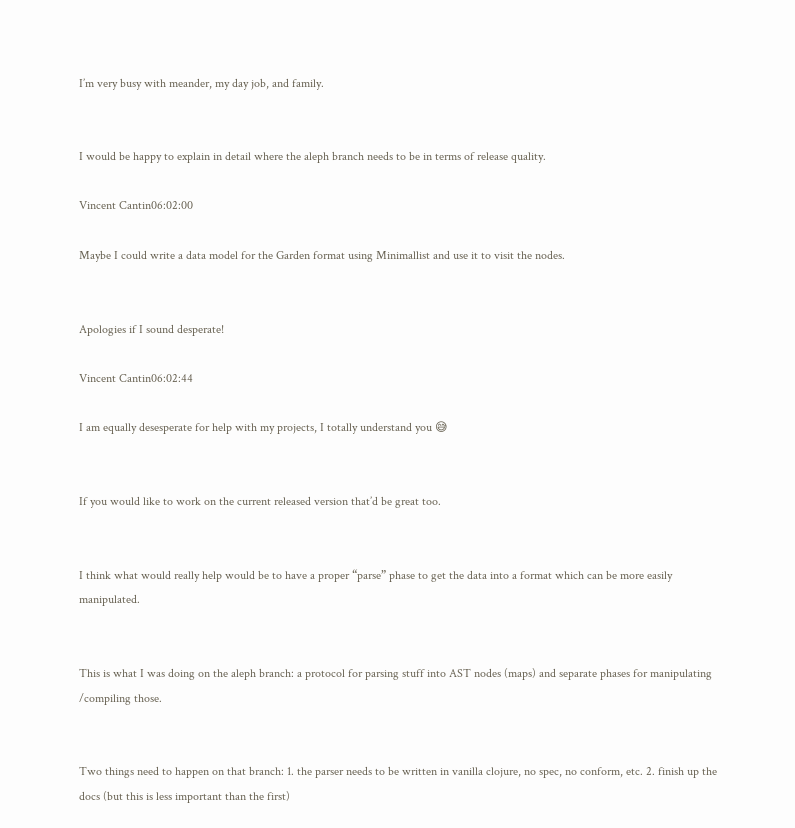I’m very busy with meander, my day job, and family.


I would be happy to explain in detail where the aleph branch needs to be in terms of release quality.

Vincent Cantin06:02:00

Maybe I could write a data model for the Garden format using Minimallist and use it to visit the nodes.


Apologies if I sound desperate!

Vincent Cantin06:02:44

I am equally desesperate for help with my projects, I totally understand you 😅


If you would like to work on the current released version that’d be great too.


I think what would really help would be to have a proper “parse” phase to get the data into a format which can be more easily manipulated.


This is what I was doing on the aleph branch: a protocol for parsing stuff into AST nodes (maps) and separate phases for manipulating /compiling those.


Two things need to happen on that branch: 1. the parser needs to be written in vanilla clojure, no spec, no conform, etc. 2. finish up the docs (but this is less important than the first)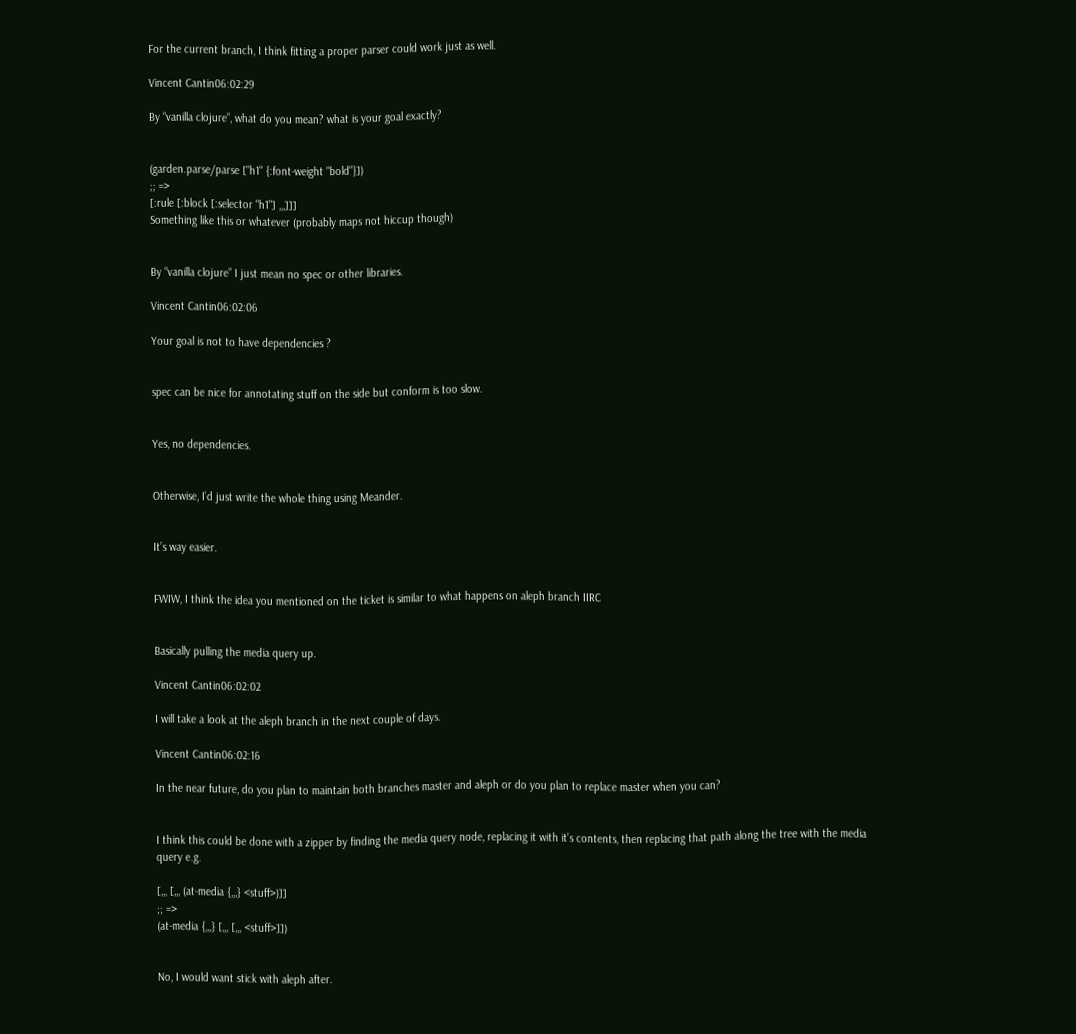For the current branch, I think fitting a proper parser could work just as well.

Vincent Cantin06:02:29

By “vanilla clojure”, what do you mean? what is your goal exactly?


(garden.parse/parse ["h1" {:font-weight "bold"}])
;; =>
[:rule [:block [:selector "h1"] ,,,]]]
Something like this or whatever (probably maps not hiccup though)


By “vanilla clojure” I just mean no spec or other libraries.

Vincent Cantin06:02:06

Your goal is not to have dependencies ?


spec can be nice for annotating stuff on the side but conform is too slow.


Yes, no dependencies.


Otherwise, I’d just write the whole thing using Meander.


It’s way easier.


FWIW, I think the idea you mentioned on the ticket is similar to what happens on aleph branch IIRC


Basically pulling the media query up.

Vincent Cantin06:02:02

I will take a look at the aleph branch in the next couple of days.

Vincent Cantin06:02:16

In the near future, do you plan to maintain both branches master and aleph or do you plan to replace master when you can?


I think this could be done with a zipper by finding the media query node, replacing it with it’s contents, then replacing that path along the tree with the media query e.g.

[,,, [,,, (at-media {,,,} <stuff>)]]
;; =>
(at-media {,,,} [,,, [,,, <stuff>]])


No, I would want stick with aleph after.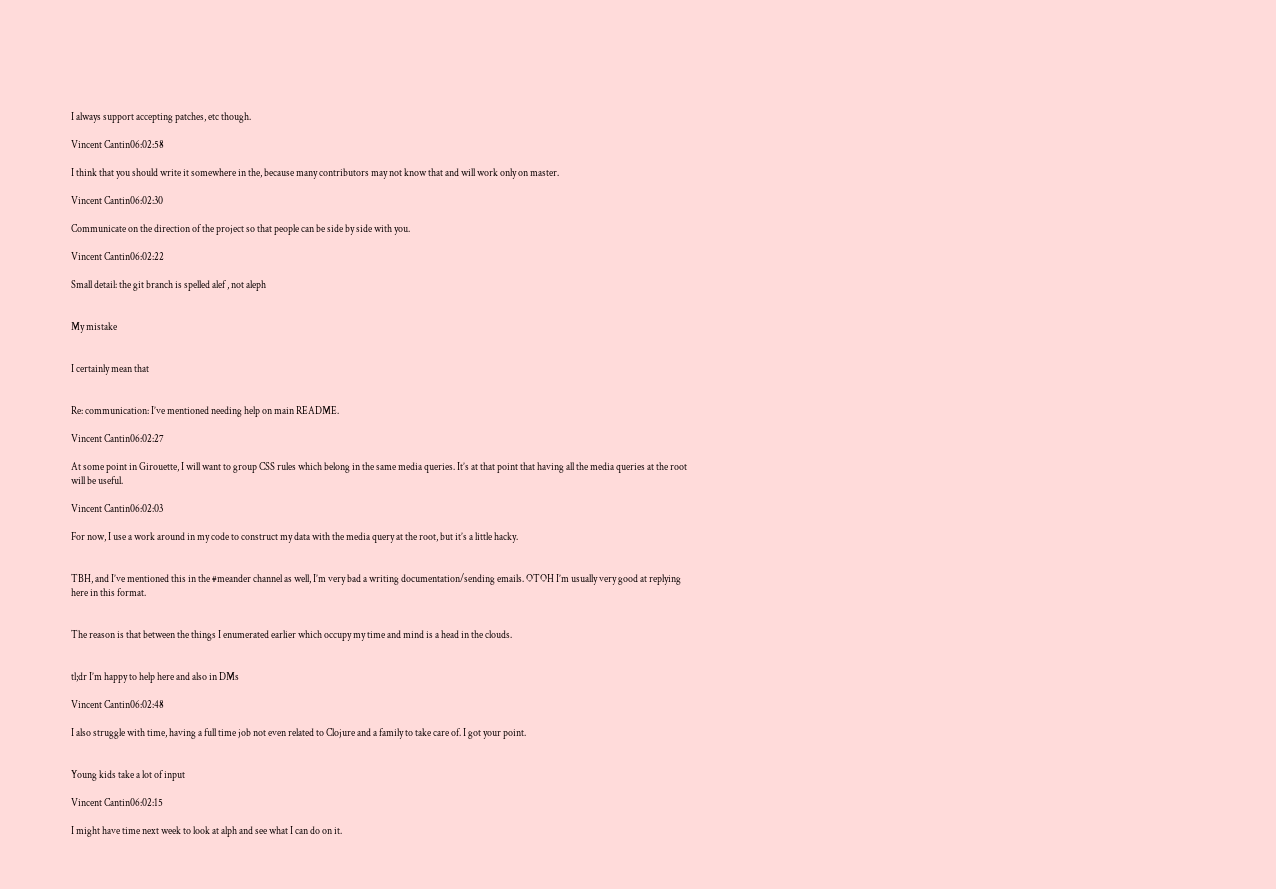I always support accepting patches, etc though.

Vincent Cantin06:02:58

I think that you should write it somewhere in the, because many contributors may not know that and will work only on master.

Vincent Cantin06:02:30

Communicate on the direction of the project so that people can be side by side with you.

Vincent Cantin06:02:22

Small detail: the git branch is spelled alef , not aleph


My mistake


I certainly mean that


Re: communication: I’ve mentioned needing help on main README.

Vincent Cantin06:02:27

At some point in Girouette, I will want to group CSS rules which belong in the same media queries. It’s at that point that having all the media queries at the root will be useful.

Vincent Cantin06:02:03

For now, I use a work around in my code to construct my data with the media query at the root, but it’s a little hacky.


TBH, and I’ve mentioned this in the #meander channel as well, I’m very bad a writing documentation/sending emails. OTOH I’m usually very good at replying here in this format.


The reason is that between the things I enumerated earlier which occupy my time and mind is a head in the clouds.


tl;dr I’m happy to help here and also in DMs

Vincent Cantin06:02:48

I also struggle with time, having a full time job not even related to Clojure and a family to take care of. I got your point.


Young kids take a lot of input

Vincent Cantin06:02:15

I might have time next week to look at alph and see what I can do on it.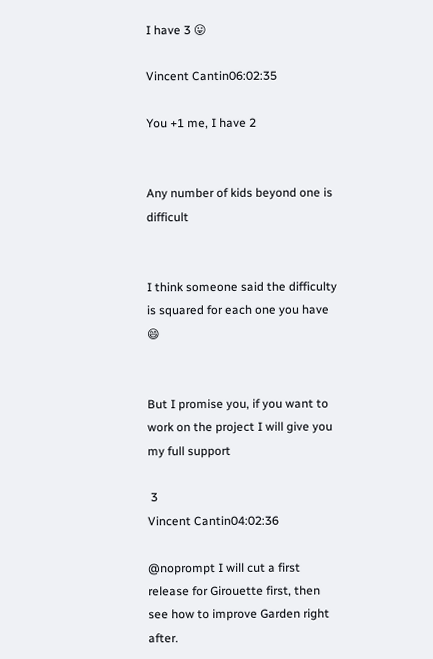I have 3 😛

Vincent Cantin06:02:35

You +1 me, I have 2


Any number of kids beyond one is difficult


I think someone said the difficulty is squared for each one you have 😄


But I promise you, if you want to work on the project I will give you my full support

 3
Vincent Cantin04:02:36

@noprompt I will cut a first release for Girouette first, then see how to improve Garden right after.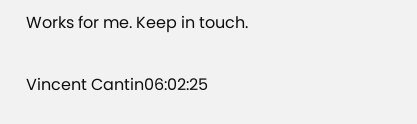Works for me. Keep in touch.

Vincent Cantin06:02:25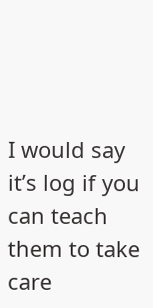I would say it’s log if you can teach them to take care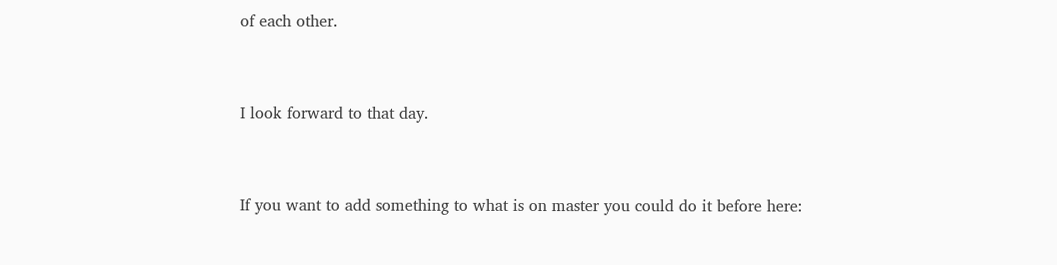of each other.


I look forward to that day.


If you want to add something to what is on master you could do it before here: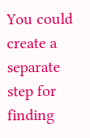You could create a separate step for finding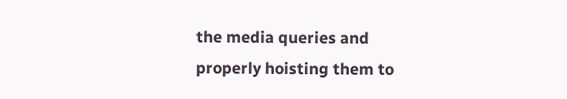the media queries and properly hoisting them to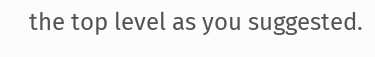the top level as you suggested.